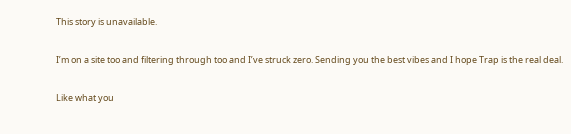This story is unavailable.

I’m on a site too and filtering through too and I’ve struck zero. Sending you the best vibes and I hope Trap is the real deal.

Like what you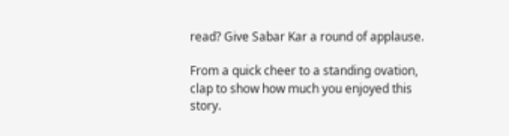read? Give Sabar Kar a round of applause.

From a quick cheer to a standing ovation, clap to show how much you enjoyed this story.